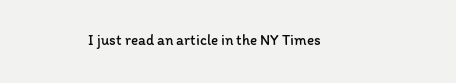I just read an article in the NY Times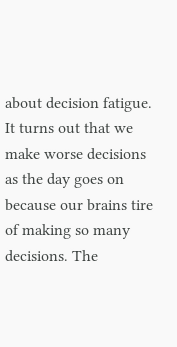about decision fatigue.  It turns out that we make worse decisions as the day goes on because our brains tire of making so many decisions. The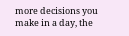more decisions you make in a day, the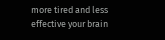more tired and less effective your brain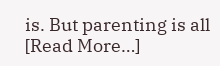is. But parenting is all [Read More…]